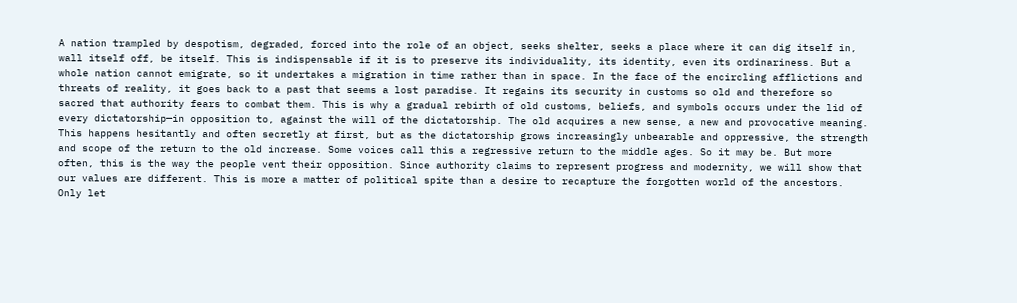A nation trampled by despotism, degraded, forced into the role of an object, seeks shelter, seeks a place where it can dig itself in, wall itself off, be itself. This is indispensable if it is to preserve its individuality, its identity, even its ordinariness. But a whole nation cannot emigrate, so it undertakes a migration in time rather than in space. In the face of the encircling afflictions and threats of reality, it goes back to a past that seems a lost paradise. It regains its security in customs so old and therefore so sacred that authority fears to combat them. This is why a gradual rebirth of old customs, beliefs, and symbols occurs under the lid of every dictatorship—in opposition to, against the will of the dictatorship. The old acquires a new sense, a new and provocative meaning. This happens hesitantly and often secretly at first, but as the dictatorship grows increasingly unbearable and oppressive, the strength and scope of the return to the old increase. Some voices call this a regressive return to the middle ages. So it may be. But more often, this is the way the people vent their opposition. Since authority claims to represent progress and modernity, we will show that our values are different. This is more a matter of political spite than a desire to recapture the forgotten world of the ancestors. Only let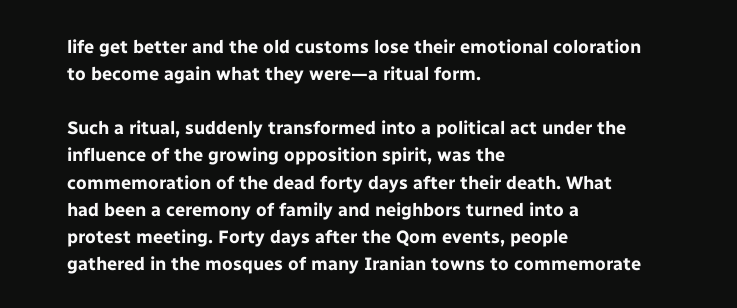life get better and the old customs lose their emotional coloration to become again what they were—a ritual form.

Such a ritual, suddenly transformed into a political act under the influence of the growing opposition spirit, was the commemoration of the dead forty days after their death. What had been a ceremony of family and neighbors turned into a protest meeting. Forty days after the Qom events, people gathered in the mosques of many Iranian towns to commemorate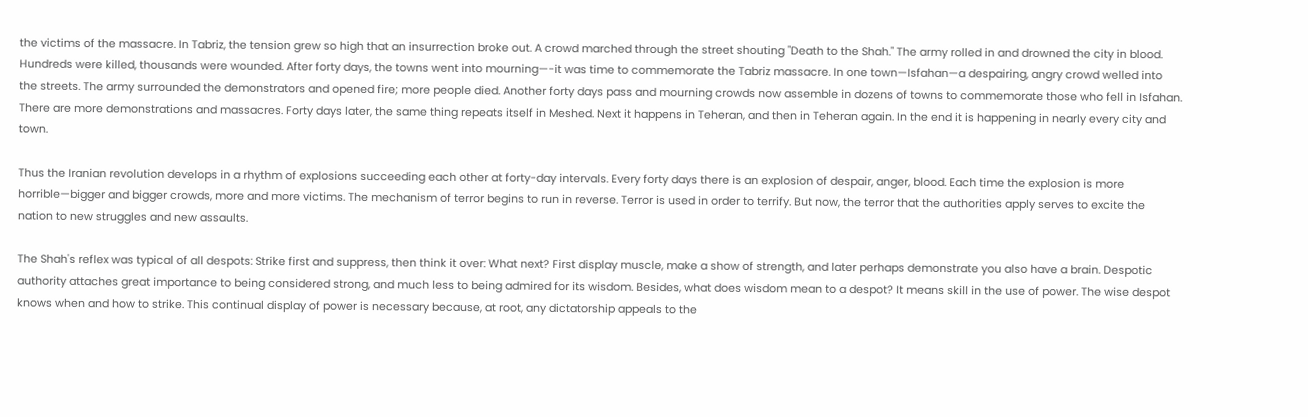the victims of the massacre. In Tabriz, the tension grew so high that an insurrection broke out. A crowd marched through the street shouting "Death to the Shah." The army rolled in and drowned the city in blood. Hundreds were killed, thousands were wounded. After forty days, the towns went into mourning—-it was time to commemorate the Tabriz massacre. In one town—Isfahan—a despairing, angry crowd welled into the streets. The army surrounded the demonstrators and opened fire; more people died. Another forty days pass and mourning crowds now assemble in dozens of towns to commemorate those who fell in Isfahan. There are more demonstrations and massacres. Forty days later, the same thing repeats itself in Meshed. Next it happens in Teheran, and then in Teheran again. In the end it is happening in nearly every city and town.

Thus the Iranian revolution develops in a rhythm of explosions succeeding each other at forty-day intervals. Every forty days there is an explosion of despair, anger, blood. Each time the explosion is more horrible—bigger and bigger crowds, more and more victims. The mechanism of terror begins to run in reverse. Terror is used in order to terrify. But now, the terror that the authorities apply serves to excite the nation to new struggles and new assaults.

The Shah's reflex was typical of all despots: Strike first and suppress, then think it over: What next? First display muscle, make a show of strength, and later perhaps demonstrate you also have a brain. Despotic authority attaches great importance to being considered strong, and much less to being admired for its wisdom. Besides, what does wisdom mean to a despot? It means skill in the use of power. The wise despot knows when and how to strike. This continual display of power is necessary because, at root, any dictatorship appeals to the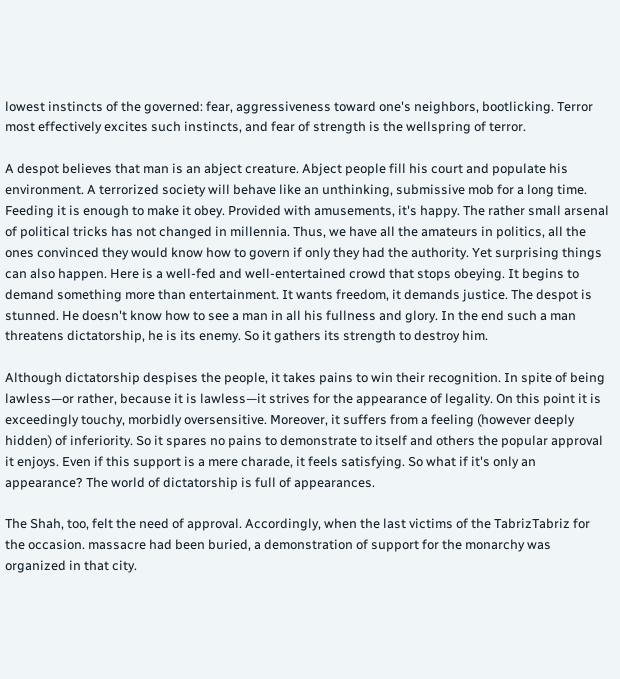lowest instincts of the governed: fear, aggressiveness toward one's neighbors, bootlicking. Terror most effectively excites such instincts, and fear of strength is the wellspring of terror.

A despot believes that man is an abject creature. Abject people fill his court and populate his environment. A terrorized society will behave like an unthinking, submissive mob for a long time. Feeding it is enough to make it obey. Provided with amusements, it's happy. The rather small arsenal of political tricks has not changed in millennia. Thus, we have all the amateurs in politics, all the ones convinced they would know how to govern if only they had the authority. Yet surprising things can also happen. Here is a well-fed and well-entertained crowd that stops obeying. It begins to demand something more than entertainment. It wants freedom, it demands justice. The despot is stunned. He doesn't know how to see a man in all his fullness and glory. In the end such a man threatens dictatorship, he is its enemy. So it gathers its strength to destroy him.

Although dictatorship despises the people, it takes pains to win their recognition. In spite of being lawless—or rather, because it is lawless—it strives for the appearance of legality. On this point it is exceedingly touchy, morbidly oversensitive. Moreover, it suffers from a feeling (however deeply hidden) of inferiority. So it spares no pains to demonstrate to itself and others the popular approval it enjoys. Even if this support is a mere charade, it feels satisfying. So what if it's only an appearance? The world of dictatorship is full of appearances.

The Shah, too, felt the need of approval. Accordingly, when the last victims of the TabrizTabriz for the occasion. massacre had been buried, a demonstration of support for the monarchy was organized in that city.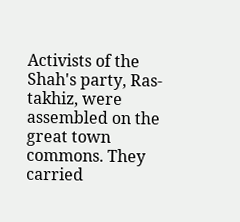Activists of the Shah's party, Ras-takhiz, were assembled on the great town commons. They carried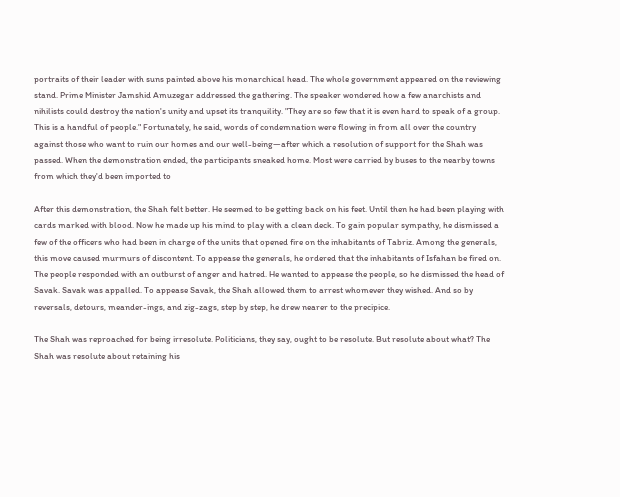portraits of their leader with suns painted above his monarchical head. The whole government appeared on the reviewing stand. Prime Minister Jamshid Amuzegar addressed the gathering. The speaker wondered how a few anarchists and nihilists could destroy the nation's unity and upset its tranquility. "They are so few that it is even hard to speak of a group. This is a handful of people." Fortunately, he said, words of condemnation were flowing in from all over the country against those who want to ruin our homes and our well-being—after which a resolution of support for the Shah was passed. When the demonstration ended, the participants sneaked home. Most were carried by buses to the nearby towns from which they'd been imported to

After this demonstration, the Shah felt better. He seemed to be getting back on his feet. Until then he had been playing with cards marked with blood. Now he made up his mind to play with a clean deck. To gain popular sympathy, he dismissed a few of the officers who had been in charge of the units that opened fire on the inhabitants of Tabriz. Among the generals, this move caused murmurs of discontent. To appease the generals, he ordered that the inhabitants of Isfahan be fired on. The people responded with an outburst of anger and hatred. He wanted to appease the people, so he dismissed the head of Savak. Savak was appalled. To appease Savak, the Shah allowed them to arrest whomever they wished. And so by reversals, detours, meander-ings, and zig-zags, step by step, he drew nearer to the precipice.

The Shah was reproached for being irresolute. Politicians, they say, ought to be resolute. But resolute about what? The Shah was resolute about retaining his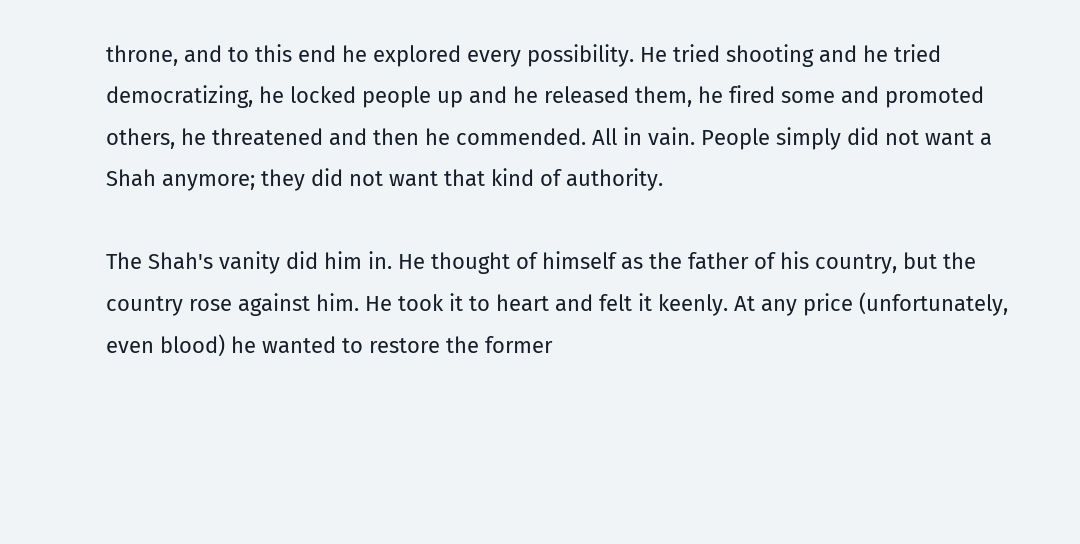throne, and to this end he explored every possibility. He tried shooting and he tried democratizing, he locked people up and he released them, he fired some and promoted others, he threatened and then he commended. All in vain. People simply did not want a Shah anymore; they did not want that kind of authority.

The Shah's vanity did him in. He thought of himself as the father of his country, but the country rose against him. He took it to heart and felt it keenly. At any price (unfortunately, even blood) he wanted to restore the former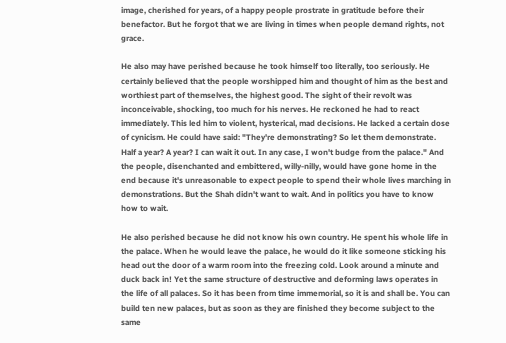image, cherished for years, of a happy people prostrate in gratitude before their benefactor. But he forgot that we are living in times when people demand rights, not grace.

He also may have perished because he took himself too literally, too seriously. He certainly believed that the people worshipped him and thought of him as the best and worthiest part of themselves, the highest good. The sight of their revolt was inconceivable, shocking, too much for his nerves. He reckoned he had to react immediately. This led him to violent, hysterical, mad decisions. He lacked a certain dose of cynicism. He could have said: "They're demonstrating? So let them demonstrate. Half a year? A year? I can wait it out. In any case, I won't budge from the palace." And the people, disenchanted and embittered, willy-nilly, would have gone home in the end because it's unreasonable to expect people to spend their whole lives marching in demonstrations. But the Shah didn't want to wait. And in politics you have to know how to wait.

He also perished because he did not know his own country. He spent his whole life in the palace. When he would leave the palace, he would do it like someone sticking his head out the door of a warm room into the freezing cold. Look around a minute and duck back in! Yet the same structure of destructive and deforming laws operates in the life of all palaces. So it has been from time immemorial, so it is and shall be. You can build ten new palaces, but as soon as they are finished they become subject to the same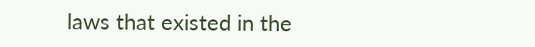laws that existed in the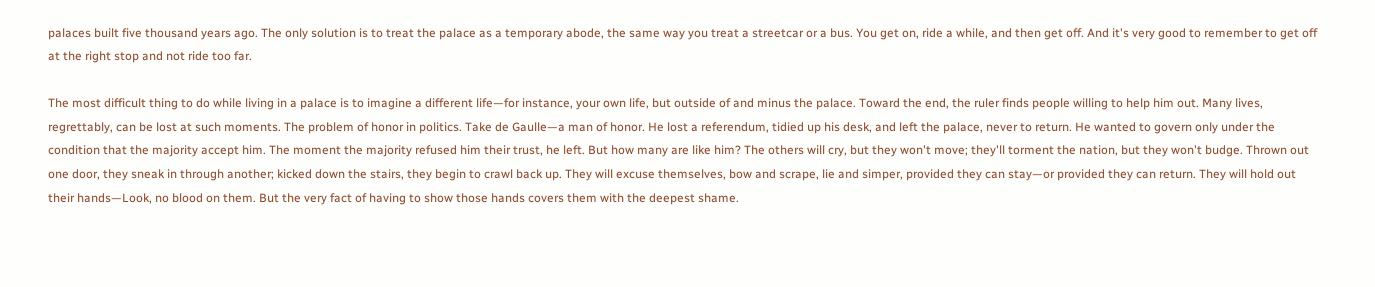palaces built five thousand years ago. The only solution is to treat the palace as a temporary abode, the same way you treat a streetcar or a bus. You get on, ride a while, and then get off. And it's very good to remember to get off at the right stop and not ride too far.

The most difficult thing to do while living in a palace is to imagine a different life—for instance, your own life, but outside of and minus the palace. Toward the end, the ruler finds people willing to help him out. Many lives, regrettably, can be lost at such moments. The problem of honor in politics. Take de Gaulle—a man of honor. He lost a referendum, tidied up his desk, and left the palace, never to return. He wanted to govern only under the condition that the majority accept him. The moment the majority refused him their trust, he left. But how many are like him? The others will cry, but they won't move; they'll torment the nation, but they won't budge. Thrown out one door, they sneak in through another; kicked down the stairs, they begin to crawl back up. They will excuse themselves, bow and scrape, lie and simper, provided they can stay—or provided they can return. They will hold out their hands—Look, no blood on them. But the very fact of having to show those hands covers them with the deepest shame.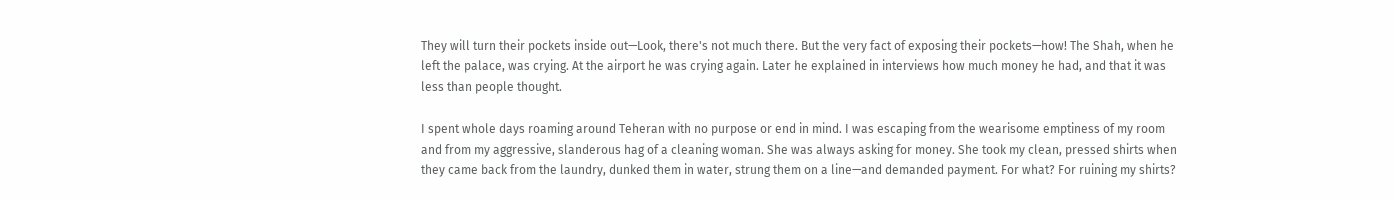They will turn their pockets inside out—Look, there's not much there. But the very fact of exposing their pockets—how! The Shah, when he left the palace, was crying. At the airport he was crying again. Later he explained in interviews how much money he had, and that it was less than people thought.

I spent whole days roaming around Teheran with no purpose or end in mind. I was escaping from the wearisome emptiness of my room and from my aggressive, slanderous hag of a cleaning woman. She was always asking for money. She took my clean, pressed shirts when they came back from the laundry, dunked them in water, strung them on a line—and demanded payment. For what? For ruining my shirts?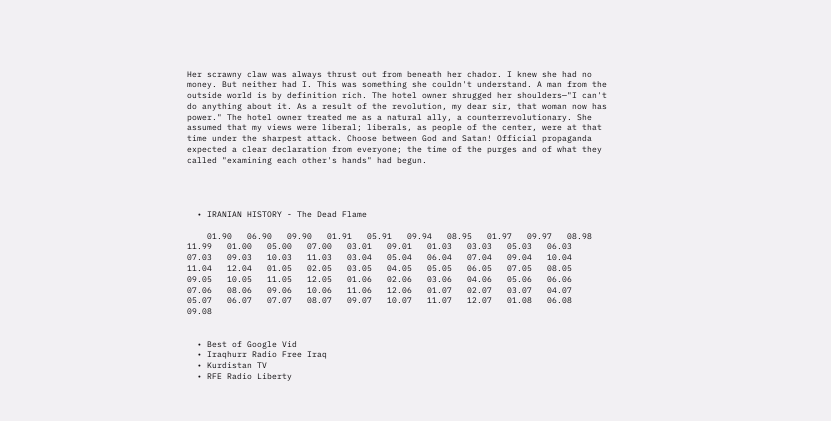Her scrawny claw was always thrust out from beneath her chador. I knew she had no money. But neither had I. This was something she couldn't understand. A man from the outside world is by definition rich. The hotel owner shrugged her shoulders—"I can't do anything about it. As a result of the revolution, my dear sir, that woman now has power." The hotel owner treated me as a natural ally, a counterrevolutionary. She assumed that my views were liberal; liberals, as people of the center, were at that time under the sharpest attack. Choose between God and Satan! Official propaganda expected a clear declaration from everyone; the time of the purges and of what they called "examining each other's hands" had begun.




  • IRANIAN HISTORY - The Dead Flame

    01.90   06.90   09.90   01.91   05.91   09.94   08.95   01.97   09.97   08.98   11.99   01.00   05.00   07.00   03.01   09.01   01.03   03.03   05.03   06.03   07.03   09.03   10.03   11.03   03.04   05.04   06.04   07.04   09.04   10.04   11.04   12.04   01.05   02.05   03.05   04.05   05.05   06.05   07.05   08.05   09.05   10.05   11.05   12.05   01.06   02.06   03.06   04.06   05.06   06.06   07.06   08.06   09.06   10.06   11.06   12.06   01.07   02.07   03.07   04.07   05.07   06.07   07.07   08.07   09.07   10.07   11.07   12.07   01.08   06.08   09.08


  • Best of Google Vid
  • Iraqhurr Radio Free Iraq
  • Kurdistan TV
  • RFE Radio Liberty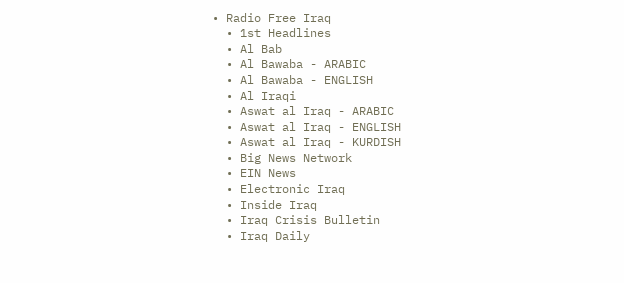• Radio Free Iraq
  • 1st Headlines
  • Al Bab
  • Al Bawaba - ARABIC
  • Al Bawaba - ENGLISH
  • Al Iraqi
  • Aswat al Iraq - ARABIC
  • Aswat al Iraq - ENGLISH
  • Aswat al Iraq - KURDISH
  • Big News Network
  • EIN News
  • Electronic Iraq
  • Inside Iraq
  • Iraq Crisis Bulletin
  • Iraq Daily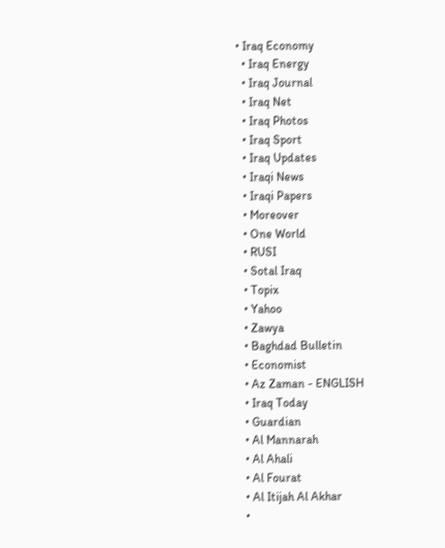• Iraq Economy
  • Iraq Energy
  • Iraq Journal
  • Iraq Net
  • Iraq Photos
  • Iraq Sport
  • Iraq Updates
  • Iraqi News
  • Iraqi Papers
  • Moreover
  • One World
  • RUSI
  • Sotal Iraq
  • Topix
  • Yahoo
  • Zawya
  • Baghdad Bulletin
  • Economist
  • Az Zaman - ENGLISH
  • Iraq Today
  • Guardian
  • Al Mannarah
  • Al Ahali
  • Al Fourat
  • Al Itijah Al Akhar
  •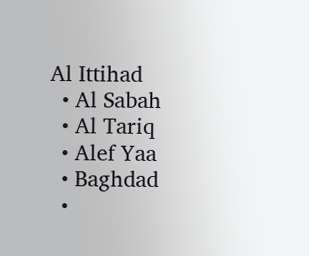Al Ittihad
  • Al Sabah
  • Al Tariq
  • Alef Yaa
  • Baghdad
  •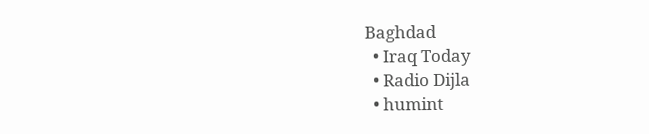Baghdad
  • Iraq Today
  • Radio Dijla
  • humint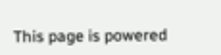This page is powered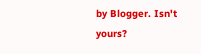by Blogger. Isn't yours?